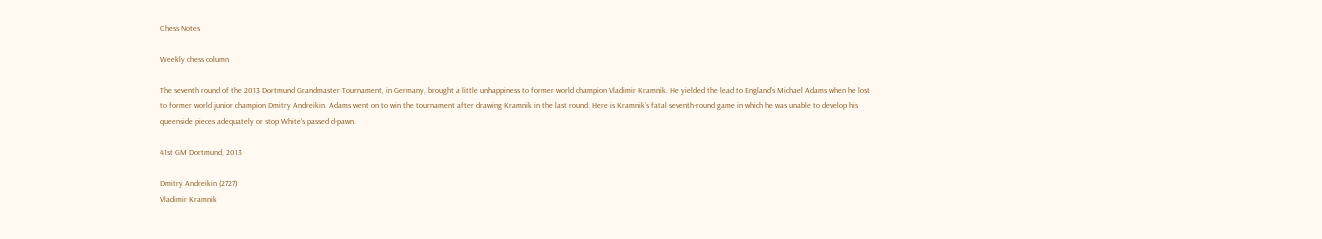Chess Notes

Weekly chess column

The seventh round of the 2013 Dortmund Grandmaster Tournament, in Germany, brought a little unhappiness to former world champion Vladimir Kramnik. He yielded the lead to England’s Michael Adams when he lost to former world junior champion Dmitry Andreikin. Adams went on to win the tournament after drawing Kramnik in the last round. Here is Kramnik’s fatal seventh-round game in which he was unable to develop his queenside pieces adequately or stop White’s passed d-pawn.

41st GM Dortmund, 2013

Dmitry Andreikin (2727)
Vladimir Kramnik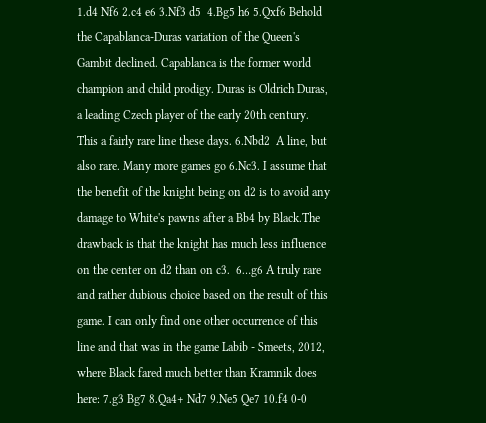1.d4 Nf6 2.c4 e6 3.Nf3 d5  4.Bg5 h6 5.Qxf6 Behold the Capablanca-Duras variation of the Queen's Gambit declined. Capablanca is the former world champion and child prodigy. Duras is Oldrich Duras, a leading Czech player of the early 20th century. This a fairly rare line these days. 6.Nbd2  A line, but also rare. Many more games go 6.Nc3. I assume that the benefit of the knight being on d2 is to avoid any damage to White's pawns after a Bb4 by Black.The drawback is that the knight has much less influence on the center on d2 than on c3.  6…g6 A truly rare and rather dubious choice based on the result of this game. I can only find one other occurrence of this line and that was in the game Labib - Smeets, 2012, where Black fared much better than Kramnik does here: 7.g3 Bg7 8.Qa4+ Nd7 9.Ne5 Qe7 10.f4 0-0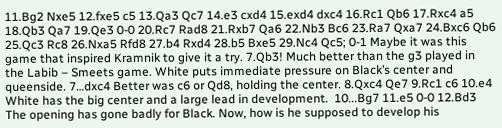11.Bg2 Nxe5 12.fxe5 c5 13.Qa3 Qc7 14.e3 cxd4 15.exd4 dxc4 16.Rc1 Qb6 17.Rxc4 a5 18.Qb3 Qa7 19.Qe3 0-0 20.Rc7 Rad8 21.Rxb7 Qa6 22.Nb3 Bc6 23.Ra7 Qxa7 24.Bxc6 Qb6 25.Qc3 Rc8 26.Nxa5 Rfd8 27.b4 Rxd4 28.b5 Bxe5 29.Nc4 Qc5; 0-1 Maybe it was this game that inspired Kramnik to give it a try. 7.Qb3! Much better than the g3 played in the Labib – Smeets game. White puts immediate pressure on Black’s center and queenside. 7…dxc4 Better was c6 or Qd8, holding the center. 8.Qxc4 Qe7 9.Rc1 c6 10.e4 White has the big center and a large lead in development.  10...Bg7 11.e5 0-0 12.Bd3 The opening has gone badly for Black. Now, how is he supposed to develop his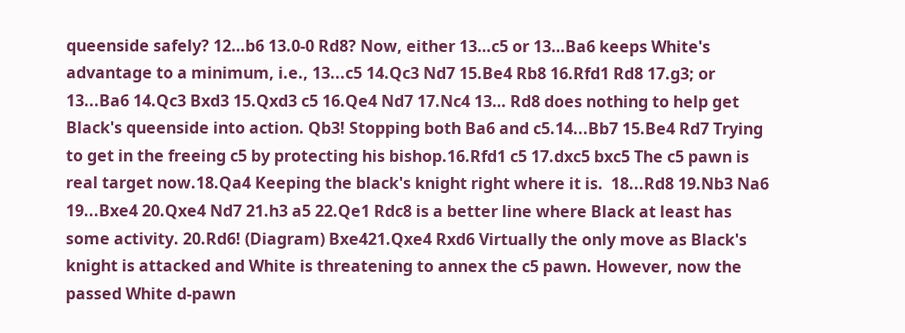queenside safely? 12…b6 13.0-0 Rd8? Now, either 13…c5 or 13…Ba6 keeps White's advantage to a minimum, i.e., 13...c5 14.Qc3 Nd7 15.Be4 Rb8 16.Rfd1 Rd8 17.g3; or 13...Ba6 14.Qc3 Bxd3 15.Qxd3 c5 16.Qe4 Nd7 17.Nc4 13… Rd8 does nothing to help get Black's queenside into action. Qb3! Stopping both Ba6 and c5.14...Bb7 15.Be4 Rd7 Trying to get in the freeing c5 by protecting his bishop.16.Rfd1 c5 17.dxc5 bxc5 The c5 pawn is real target now.18.Qa4 Keeping the black's knight right where it is.  18...Rd8 19.Nb3 Na6 19...Bxe4 20.Qxe4 Nd7 21.h3 a5 22.Qe1 Rdc8 is a better line where Black at least has some activity. 20.Rd6! (Diagram) Bxe421.Qxe4 Rxd6 Virtually the only move as Black's knight is attacked and White is threatening to annex the c5 pawn. However, now the passed White d-pawn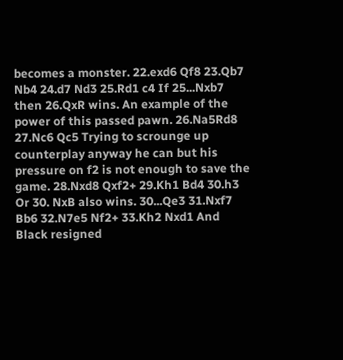becomes a monster. 22.exd6 Qf8 23.Qb7 Nb4 24.d7 Nd3 25.Rd1 c4 If 25...Nxb7 then 26.QxR wins. An example of the power of this passed pawn. 26.Na5Rd8 27.Nc6 Qc5 Trying to scrounge up counterplay anyway he can but his pressure on f2 is not enough to save the game. 28.Nxd8 Qxf2+ 29.Kh1 Bd4 30.h3 Or 30. NxB also wins. 30...Qe3 31.Nxf7 Bb6 32.N7e5 Nf2+ 33.Kh2 Nxd1 And Black resigned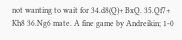not wanting to wait for 34.d8(Q)+ BxQ. 35.Qf7+ Kh8 36.Ng6 mate. A fine game by Andreikin; 1-0